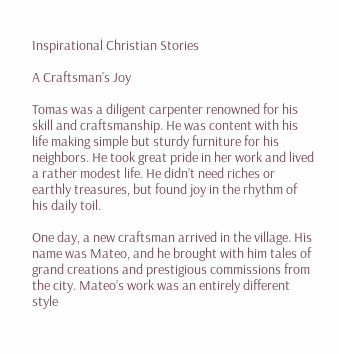Inspirational Christian Stories

A Craftsman’s Joy

Tomas was a diligent carpenter renowned for his skill and craftsmanship. He was content with his life making simple but sturdy furniture for his neighbors. He took great pride in her work and lived a rather modest life. He didn’t need riches or earthly treasures, but found joy in the rhythm of his daily toil.

One day, a new craftsman arrived in the village. His name was Mateo, and he brought with him tales of grand creations and prestigious commissions from the city. Mateo’s work was an entirely different style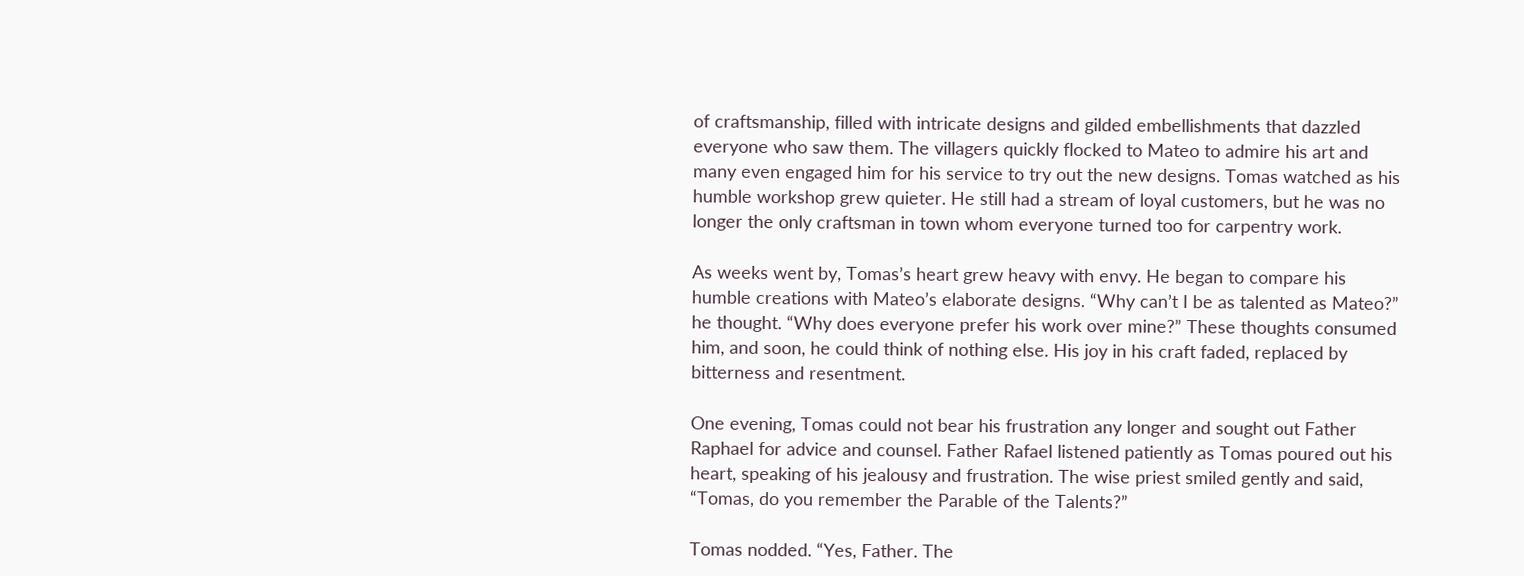of craftsmanship, filled with intricate designs and gilded embellishments that dazzled everyone who saw them. The villagers quickly flocked to Mateo to admire his art and many even engaged him for his service to try out the new designs. Tomas watched as his humble workshop grew quieter. He still had a stream of loyal customers, but he was no longer the only craftsman in town whom everyone turned too for carpentry work.

As weeks went by, Tomas’s heart grew heavy with envy. He began to compare his humble creations with Mateo’s elaborate designs. “Why can’t I be as talented as Mateo?” he thought. “Why does everyone prefer his work over mine?” These thoughts consumed him, and soon, he could think of nothing else. His joy in his craft faded, replaced by bitterness and resentment.

One evening, Tomas could not bear his frustration any longer and sought out Father Raphael for advice and counsel. Father Rafael listened patiently as Tomas poured out his heart, speaking of his jealousy and frustration. The wise priest smiled gently and said, “Tomas, do you remember the Parable of the Talents?”

Tomas nodded. “Yes, Father. The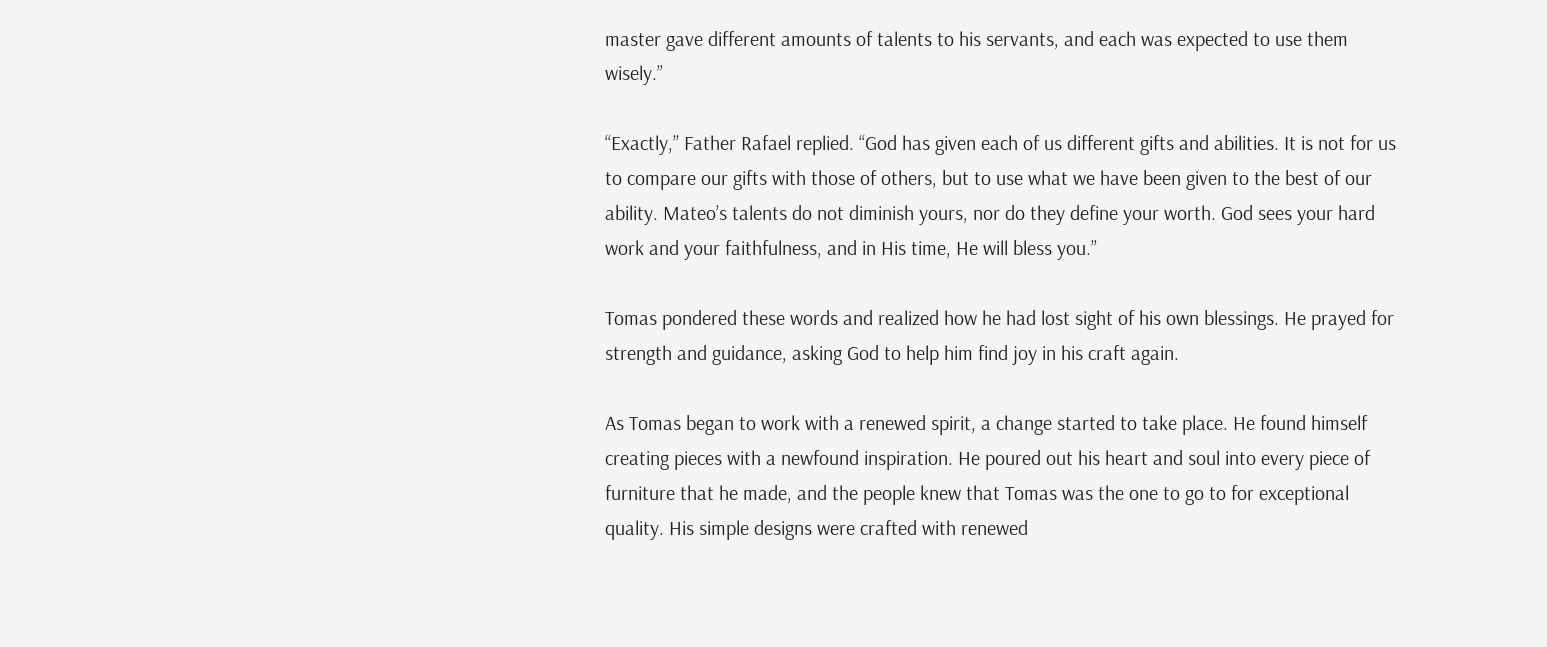master gave different amounts of talents to his servants, and each was expected to use them wisely.”

“Exactly,” Father Rafael replied. “God has given each of us different gifts and abilities. It is not for us to compare our gifts with those of others, but to use what we have been given to the best of our ability. Mateo’s talents do not diminish yours, nor do they define your worth. God sees your hard work and your faithfulness, and in His time, He will bless you.”

Tomas pondered these words and realized how he had lost sight of his own blessings. He prayed for strength and guidance, asking God to help him find joy in his craft again.

As Tomas began to work with a renewed spirit, a change started to take place. He found himself creating pieces with a newfound inspiration. He poured out his heart and soul into every piece of furniture that he made, and the people knew that Tomas was the one to go to for exceptional quality. His simple designs were crafted with renewed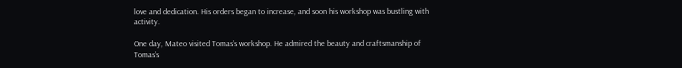love and dedication. His orders began to increase, and soon his workshop was bustling with activity.

One day, Mateo visited Tomas’s workshop. He admired the beauty and craftsmanship of Tomas’s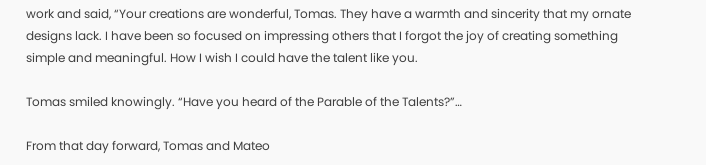work and said, “Your creations are wonderful, Tomas. They have a warmth and sincerity that my ornate designs lack. I have been so focused on impressing others that I forgot the joy of creating something simple and meaningful. How I wish I could have the talent like you.

Tomas smiled knowingly. “Have you heard of the Parable of the Talents?”…

From that day forward, Tomas and Mateo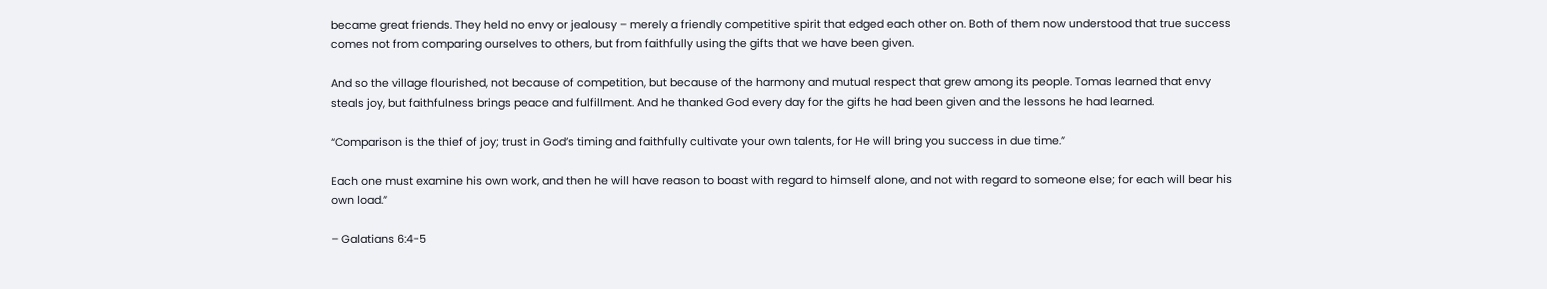became great friends. They held no envy or jealousy – merely a friendly competitive spirit that edged each other on. Both of them now understood that true success comes not from comparing ourselves to others, but from faithfully using the gifts that we have been given.

And so the village flourished, not because of competition, but because of the harmony and mutual respect that grew among its people. Tomas learned that envy steals joy, but faithfulness brings peace and fulfillment. And he thanked God every day for the gifts he had been given and the lessons he had learned.

“Comparison is the thief of joy; trust in God’s timing and faithfully cultivate your own talents, for He will bring you success in due time.”

Each one must examine his own work, and then he will have reason to boast with regard to himself alone, and not with regard to someone else; for each will bear his own load.”

– Galatians 6:4-5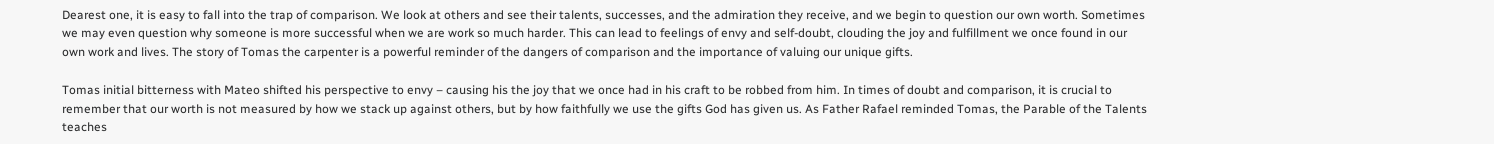Dearest one, it is easy to fall into the trap of comparison. We look at others and see their talents, successes, and the admiration they receive, and we begin to question our own worth. Sometimes we may even question why someone is more successful when we are work so much harder. This can lead to feelings of envy and self-doubt, clouding the joy and fulfillment we once found in our own work and lives. The story of Tomas the carpenter is a powerful reminder of the dangers of comparison and the importance of valuing our unique gifts.

Tomas initial bitterness with Mateo shifted his perspective to envy – causing his the joy that we once had in his craft to be robbed from him. In times of doubt and comparison, it is crucial to remember that our worth is not measured by how we stack up against others, but by how faithfully we use the gifts God has given us. As Father Rafael reminded Tomas, the Parable of the Talents teaches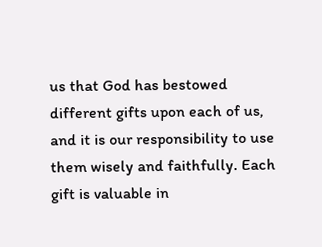us that God has bestowed different gifts upon each of us, and it is our responsibility to use them wisely and faithfully. Each gift is valuable in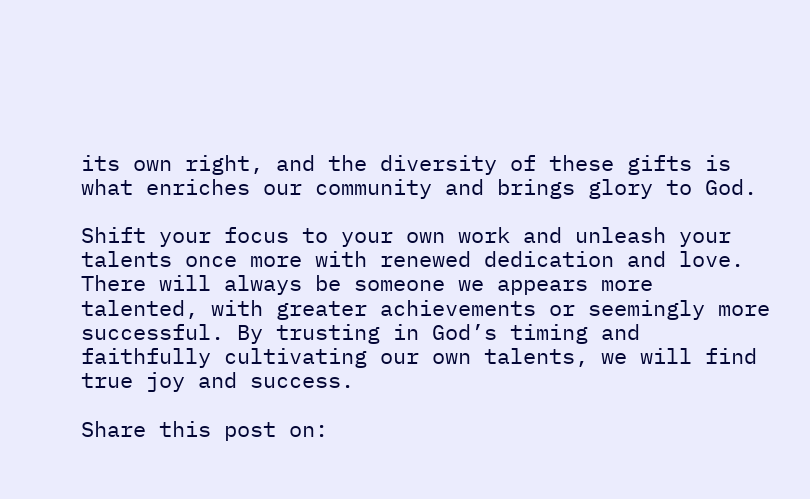its own right, and the diversity of these gifts is what enriches our community and brings glory to God.

Shift your focus to your own work and unleash your talents once more with renewed dedication and love. There will always be someone we appears more talented, with greater achievements or seemingly more successful. By trusting in God’s timing and faithfully cultivating our own talents, we will find true joy and success.

Share this post on: